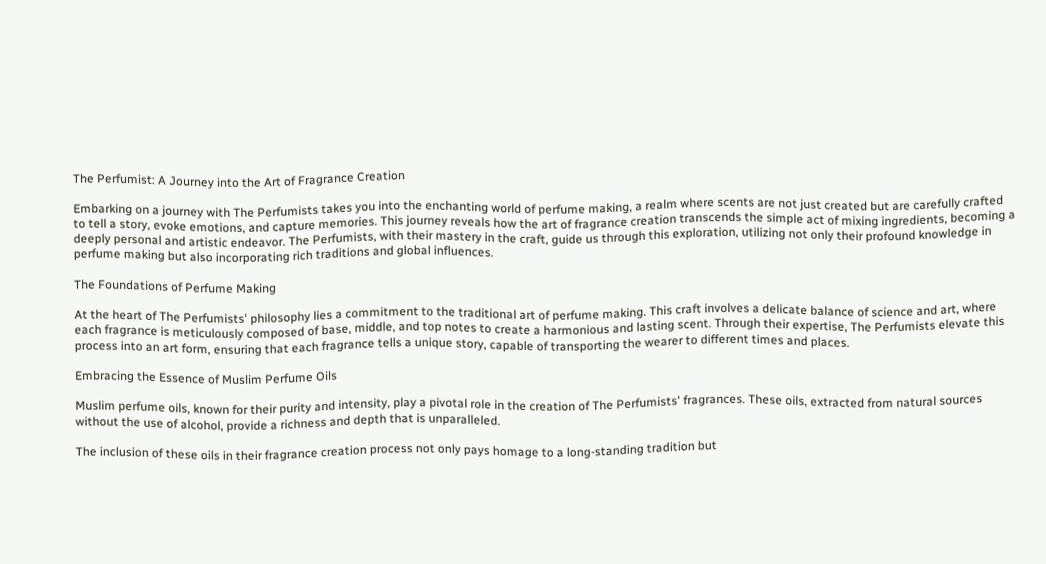The Perfumist: A Journey into the Art of Fragrance Creation

Embarking on a journey with The Perfumists takes you into the enchanting world of perfume making, a realm where scents are not just created but are carefully crafted to tell a story, evoke emotions, and capture memories. This journey reveals how the art of fragrance creation transcends the simple act of mixing ingredients, becoming a deeply personal and artistic endeavor. The Perfumists, with their mastery in the craft, guide us through this exploration, utilizing not only their profound knowledge in perfume making but also incorporating rich traditions and global influences.

The Foundations of Perfume Making

At the heart of The Perfumists' philosophy lies a commitment to the traditional art of perfume making. This craft involves a delicate balance of science and art, where each fragrance is meticulously composed of base, middle, and top notes to create a harmonious and lasting scent. Through their expertise, The Perfumists elevate this process into an art form, ensuring that each fragrance tells a unique story, capable of transporting the wearer to different times and places.

Embracing the Essence of Muslim Perfume Oils

Muslim perfume oils, known for their purity and intensity, play a pivotal role in the creation of The Perfumists' fragrances. These oils, extracted from natural sources without the use of alcohol, provide a richness and depth that is unparalleled.

The inclusion of these oils in their fragrance creation process not only pays homage to a long-standing tradition but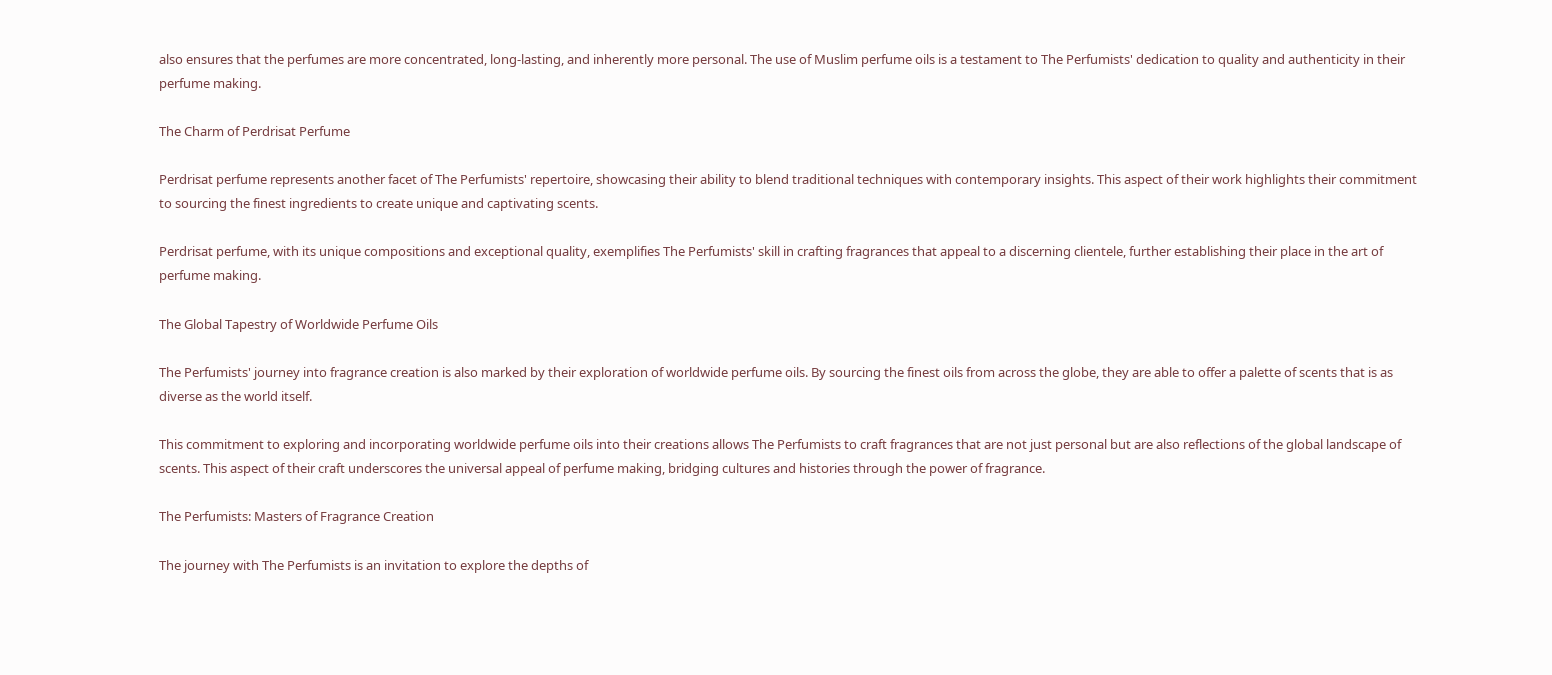also ensures that the perfumes are more concentrated, long-lasting, and inherently more personal. The use of Muslim perfume oils is a testament to The Perfumists' dedication to quality and authenticity in their perfume making.

The Charm of Perdrisat Perfume

Perdrisat perfume represents another facet of The Perfumists' repertoire, showcasing their ability to blend traditional techniques with contemporary insights. This aspect of their work highlights their commitment to sourcing the finest ingredients to create unique and captivating scents.

Perdrisat perfume, with its unique compositions and exceptional quality, exemplifies The Perfumists' skill in crafting fragrances that appeal to a discerning clientele, further establishing their place in the art of perfume making.

The Global Tapestry of Worldwide Perfume Oils

The Perfumists' journey into fragrance creation is also marked by their exploration of worldwide perfume oils. By sourcing the finest oils from across the globe, they are able to offer a palette of scents that is as diverse as the world itself.

This commitment to exploring and incorporating worldwide perfume oils into their creations allows The Perfumists to craft fragrances that are not just personal but are also reflections of the global landscape of scents. This aspect of their craft underscores the universal appeal of perfume making, bridging cultures and histories through the power of fragrance.

The Perfumists: Masters of Fragrance Creation

The journey with The Perfumists is an invitation to explore the depths of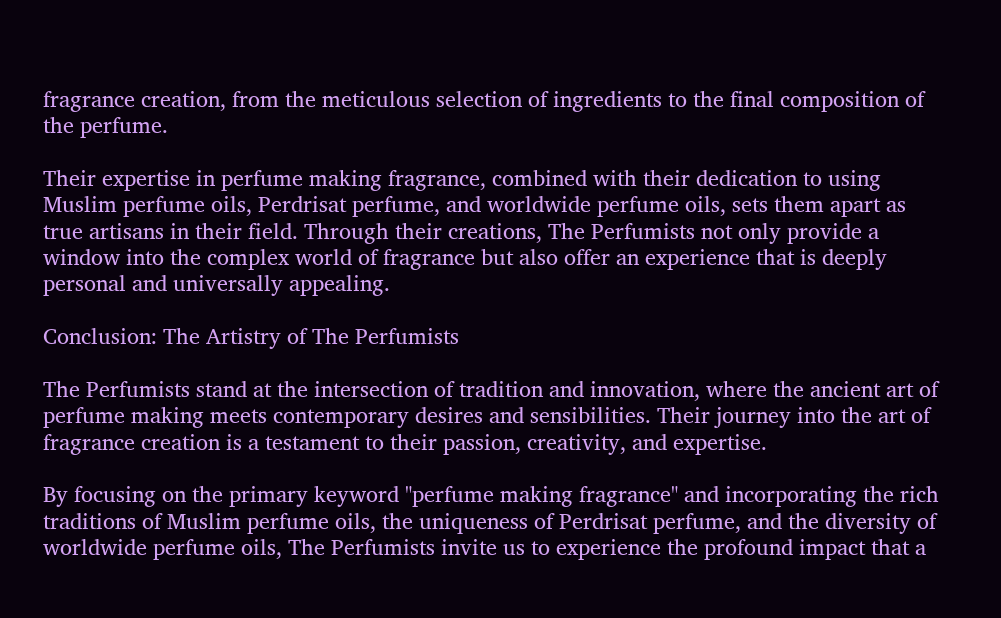fragrance creation, from the meticulous selection of ingredients to the final composition of the perfume.

Their expertise in perfume making fragrance, combined with their dedication to using Muslim perfume oils, Perdrisat perfume, and worldwide perfume oils, sets them apart as true artisans in their field. Through their creations, The Perfumists not only provide a window into the complex world of fragrance but also offer an experience that is deeply personal and universally appealing.

Conclusion: The Artistry of The Perfumists

The Perfumists stand at the intersection of tradition and innovation, where the ancient art of perfume making meets contemporary desires and sensibilities. Their journey into the art of fragrance creation is a testament to their passion, creativity, and expertise.

By focusing on the primary keyword "perfume making fragrance" and incorporating the rich traditions of Muslim perfume oils, the uniqueness of Perdrisat perfume, and the diversity of worldwide perfume oils, The Perfumists invite us to experience the profound impact that a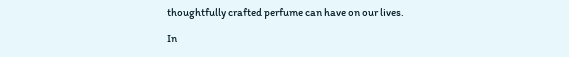thoughtfully crafted perfume can have on our lives.

In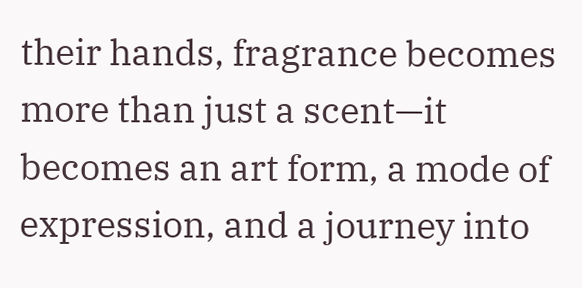their hands, fragrance becomes more than just a scent—it becomes an art form, a mode of expression, and a journey into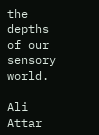the depths of our sensory world.

Ali Attar